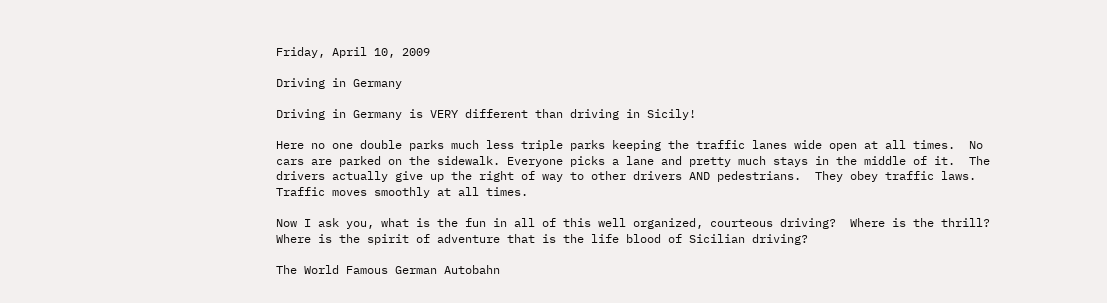Friday, April 10, 2009

Driving in Germany

Driving in Germany is VERY different than driving in Sicily!

Here no one double parks much less triple parks keeping the traffic lanes wide open at all times.  No cars are parked on the sidewalk. Everyone picks a lane and pretty much stays in the middle of it.  The drivers actually give up the right of way to other drivers AND pedestrians.  They obey traffic laws.  Traffic moves smoothly at all times.

Now I ask you, what is the fun in all of this well organized, courteous driving?  Where is the thrill?  Where is the spirit of adventure that is the life blood of Sicilian driving?

The World Famous German Autobahn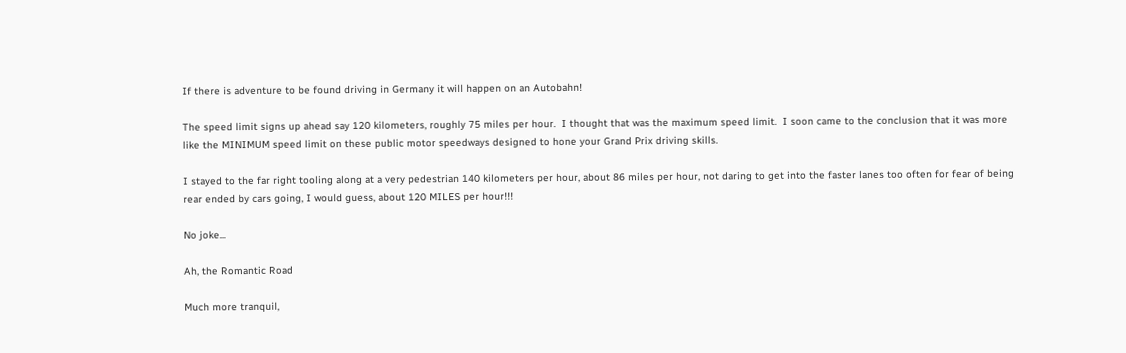If there is adventure to be found driving in Germany it will happen on an Autobahn!

The speed limit signs up ahead say 120 kilometers, roughly 75 miles per hour.  I thought that was the maximum speed limit.  I soon came to the conclusion that it was more like the MINIMUM speed limit on these public motor speedways designed to hone your Grand Prix driving skills.

I stayed to the far right tooling along at a very pedestrian 140 kilometers per hour, about 86 miles per hour, not daring to get into the faster lanes too often for fear of being rear ended by cars going, I would guess, about 120 MILES per hour!!!

No joke...

Ah, the Romantic Road

Much more tranquil,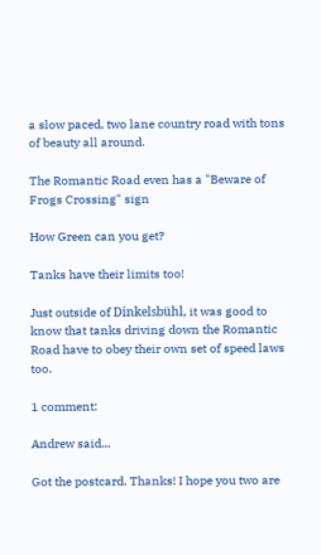a slow paced, two lane country road with tons of beauty all around.

The Romantic Road even has a "Beware of Frogs Crossing" sign

How Green can you get?

Tanks have their limits too!

Just outside of Dinkelsbühl, it was good to know that tanks driving down the Romantic Road have to obey their own set of speed laws too.

1 comment:

Andrew said...

Got the postcard. Thanks! I hope you two are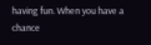having fun. When you have a chance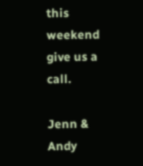this weekend give us a call.

Jenn & Andy